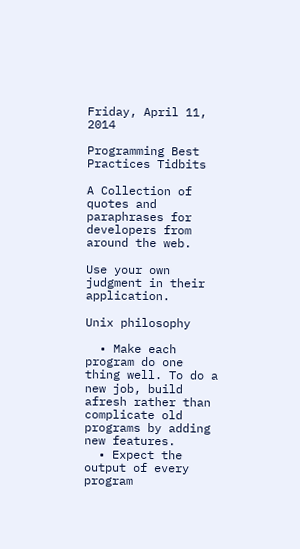Friday, April 11, 2014

Programming Best Practices Tidbits

A Collection of quotes and paraphrases for developers from around the web.

Use your own judgment in their application.

Unix philosophy

  • Make each program do one thing well. To do a new job, build afresh rather than complicate old programs by adding new features.
  • Expect the output of every program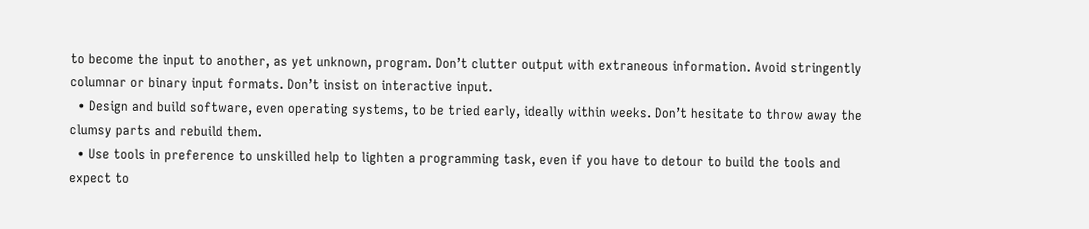to become the input to another, as yet unknown, program. Don’t clutter output with extraneous information. Avoid stringently columnar or binary input formats. Don’t insist on interactive input.
  • Design and build software, even operating systems, to be tried early, ideally within weeks. Don’t hesitate to throw away the clumsy parts and rebuild them.
  • Use tools in preference to unskilled help to lighten a programming task, even if you have to detour to build the tools and expect to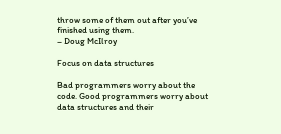throw some of them out after you’ve finished using them.
– Doug McIlroy

Focus on data structures

Bad programmers worry about the code. Good programmers worry about data structures and their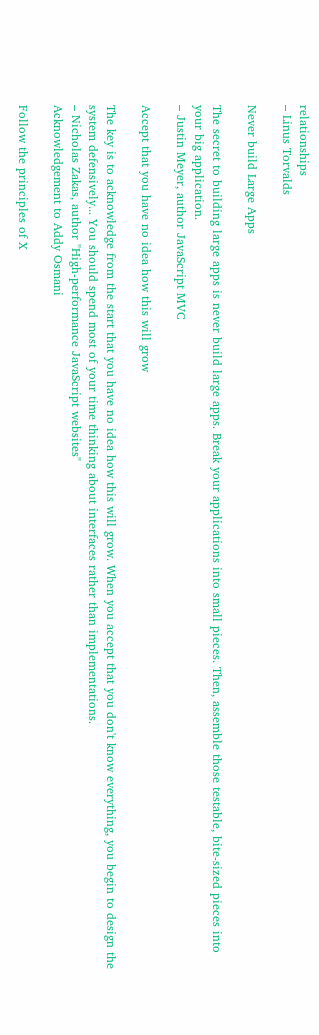relationships
– Linus Torvalds

Never build Large Apps

The secret to building large apps is never build large apps. Break your applications into small pieces. Then, assemble those testable, bite-sized pieces into your big application.
– Justin Meyer, author JavaScript MVC

Accept that you have no idea how this will grow

The key is to acknowledge from the start that you have no idea how this will grow. When you accept that you don't know everything, you begin to design the system defensively... You should spend most of your time thinking about interfaces rather than implementations.
– Nicholas Zakas, author "High-performance JavaScript websites"
Acknowledgement to Addy Osmani

Follow the principles of X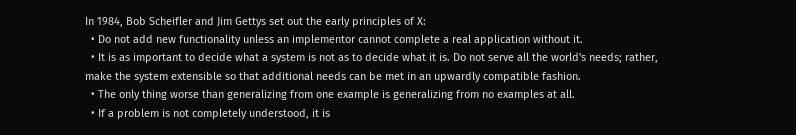In 1984, Bob Scheifler and Jim Gettys set out the early principles of X:
  • Do not add new functionality unless an implementor cannot complete a real application without it.
  • It is as important to decide what a system is not as to decide what it is. Do not serve all the world's needs; rather, make the system extensible so that additional needs can be met in an upwardly compatible fashion.
  • The only thing worse than generalizing from one example is generalizing from no examples at all.
  • If a problem is not completely understood, it is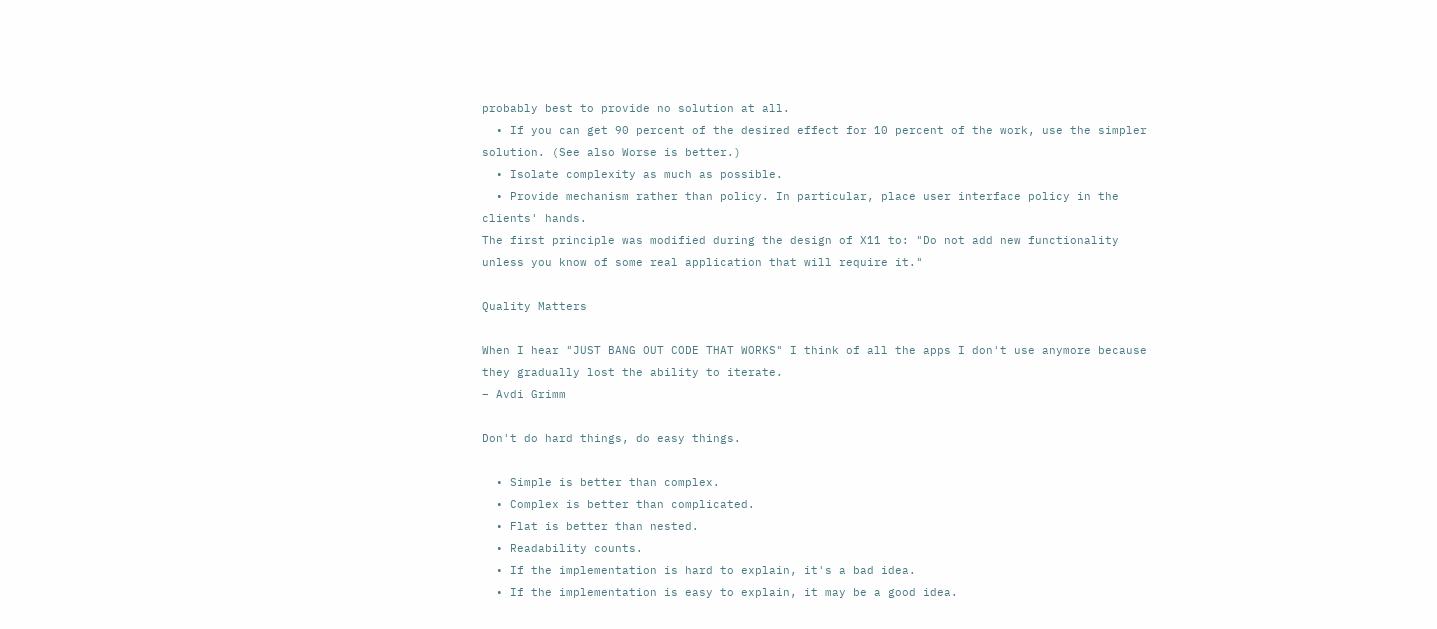probably best to provide no solution at all.
  • If you can get 90 percent of the desired effect for 10 percent of the work, use the simpler solution. (See also Worse is better.)
  • Isolate complexity as much as possible.
  • Provide mechanism rather than policy. In particular, place user interface policy in the clients' hands.
The first principle was modified during the design of X11 to: "Do not add new functionality unless you know of some real application that will require it."

Quality Matters

When I hear "JUST BANG OUT CODE THAT WORKS" I think of all the apps I don't use anymore because they gradually lost the ability to iterate.
– Avdi Grimm

Don't do hard things, do easy things.

  • Simple is better than complex.
  • Complex is better than complicated.
  • Flat is better than nested.
  • Readability counts.
  • If the implementation is hard to explain, it's a bad idea.
  • If the implementation is easy to explain, it may be a good idea.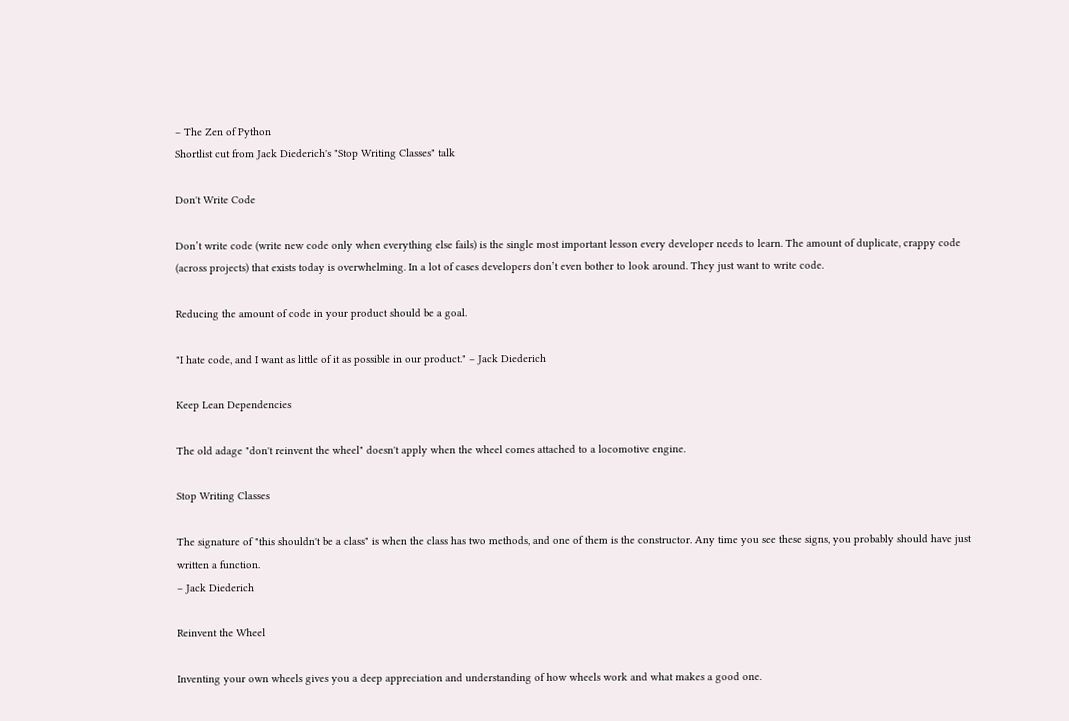– The Zen of Python
Shortlist cut from Jack Diederich's "Stop Writing Classes" talk

Don't Write Code

Don’t write code (write new code only when everything else fails) is the single most important lesson every developer needs to learn. The amount of duplicate, crappy code (across projects) that exists today is overwhelming. In a lot of cases developers don’t even bother to look around. They just want to write code.

Reducing the amount of code in your product should be a goal.

"I hate code, and I want as little of it as possible in our product." – Jack Diederich

Keep Lean Dependencies

The old adage "don't reinvent the wheel" doesn't apply when the wheel comes attached to a locomotive engine.

Stop Writing Classes

The signature of "this shouldn't be a class" is when the class has two methods, and one of them is the constructor. Any time you see these signs, you probably should have just written a function.
– Jack Diederich

Reinvent the Wheel

Inventing your own wheels gives you a deep appreciation and understanding of how wheels work and what makes a good one.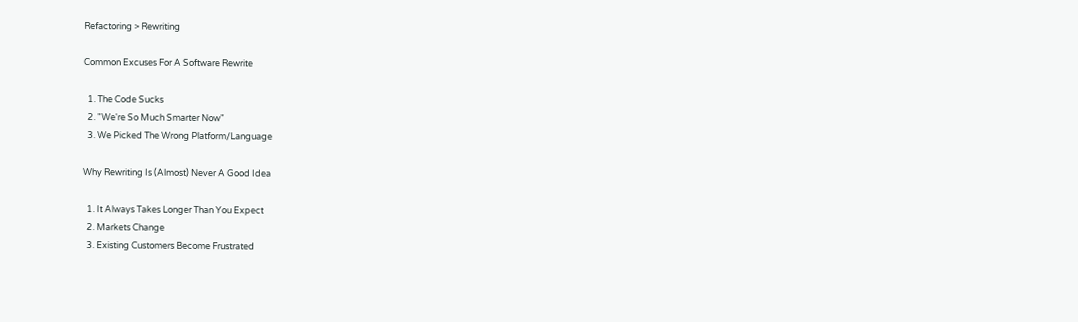Refactoring > Rewriting

Common Excuses For A Software Rewrite

  1. The Code Sucks
  2. "We're So Much Smarter Now"
  3. We Picked The Wrong Platform/Language

Why Rewriting Is (Almost) Never A Good Idea

  1. It Always Takes Longer Than You Expect
  2. Markets Change
  3. Existing Customers Become Frustrated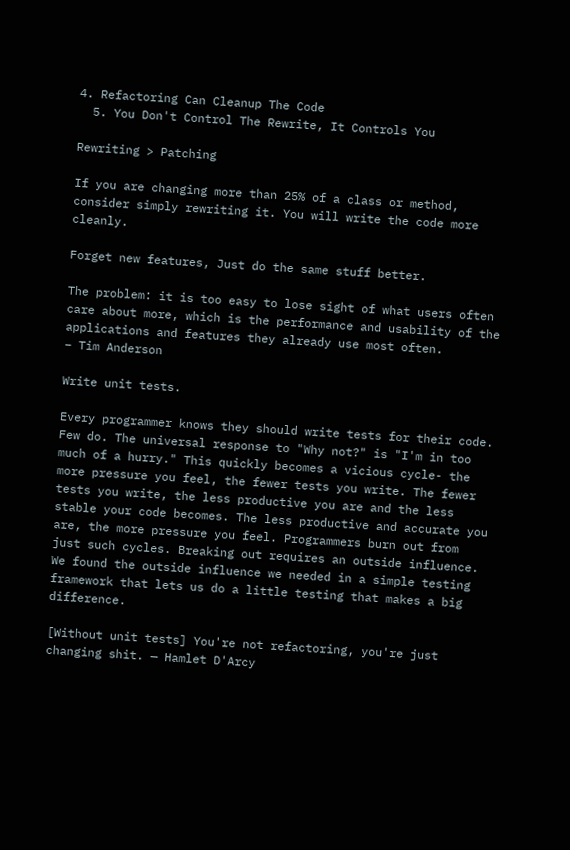4. Refactoring Can Cleanup The Code
  5. You Don't Control The Rewrite, It Controls You

Rewriting > Patching

If you are changing more than 25% of a class or method, consider simply rewriting it. You will write the code more cleanly.

Forget new features, Just do the same stuff better.

The problem: it is too easy to lose sight of what users often care about more, which is the performance and usability of the applications and features they already use most often.
– Tim Anderson

Write unit tests.

Every programmer knows they should write tests for their code. Few do. The universal response to "Why not?" is "I'm in too much of a hurry." This quickly becomes a vicious cycle- the more pressure you feel, the fewer tests you write. The fewer tests you write, the less productive you are and the less stable your code becomes. The less productive and accurate you are, the more pressure you feel. Programmers burn out from just such cycles. Breaking out requires an outside influence. We found the outside influence we needed in a simple testing framework that lets us do a little testing that makes a big difference.

[Without unit tests] You're not refactoring, you're just changing shit. — Hamlet D'Arcy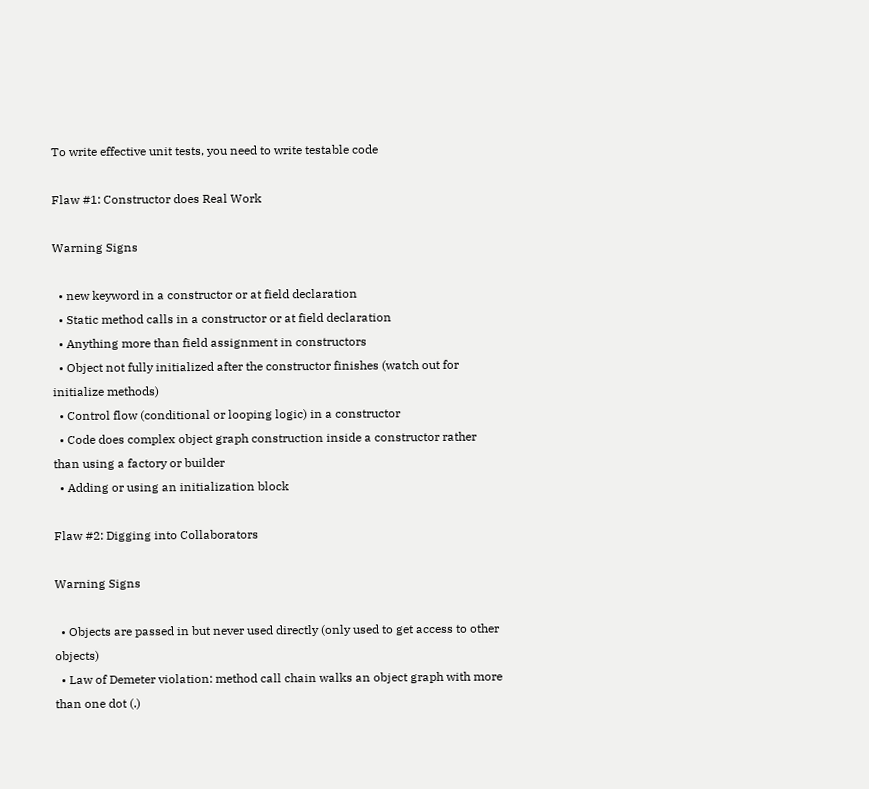To write effective unit tests, you need to write testable code

Flaw #1: Constructor does Real Work

Warning Signs

  • new keyword in a constructor or at field declaration
  • Static method calls in a constructor or at field declaration
  • Anything more than field assignment in constructors
  • Object not fully initialized after the constructor finishes (watch out for initialize methods)
  • Control flow (conditional or looping logic) in a constructor
  • Code does complex object graph construction inside a constructor rather than using a factory or builder
  • Adding or using an initialization block

Flaw #2: Digging into Collaborators

Warning Signs

  • Objects are passed in but never used directly (only used to get access to other objects)
  • Law of Demeter violation: method call chain walks an object graph with more than one dot (.)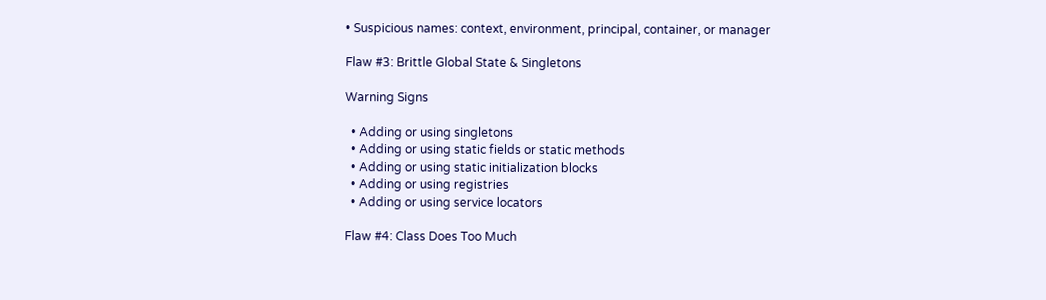• Suspicious names: context, environment, principal, container, or manager

Flaw #3: Brittle Global State & Singletons

Warning Signs

  • Adding or using singletons
  • Adding or using static fields or static methods
  • Adding or using static initialization blocks
  • Adding or using registries
  • Adding or using service locators

Flaw #4: Class Does Too Much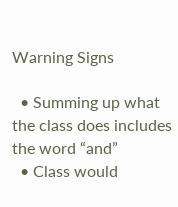Warning Signs

  • Summing up what the class does includes the word “and”
  • Class would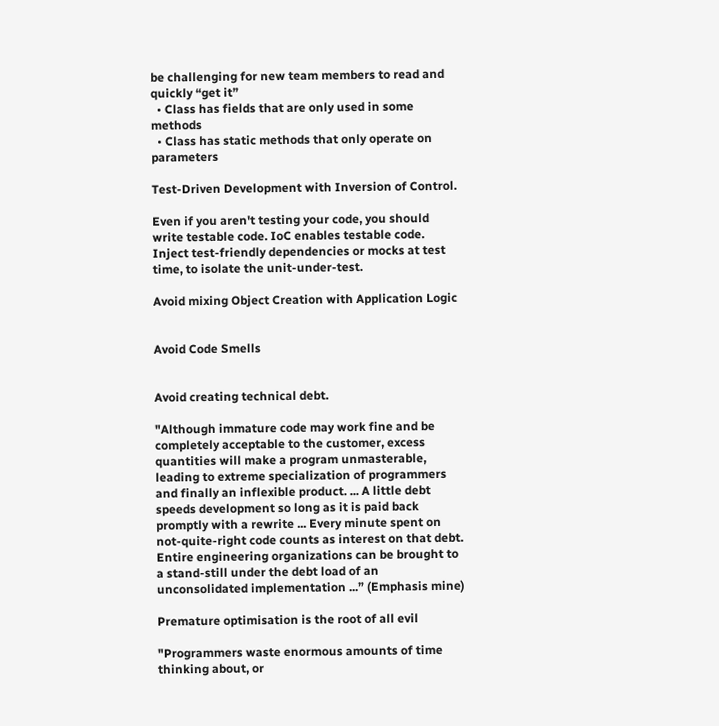be challenging for new team members to read and quickly “get it”
  • Class has fields that are only used in some methods
  • Class has static methods that only operate on parameters

Test-Driven Development with Inversion of Control.

Even if you aren't testing your code, you should write testable code. IoC enables testable code. Inject test-friendly dependencies or mocks at test time, to isolate the unit-under-test.

Avoid mixing Object Creation with Application Logic


Avoid Code Smells


Avoid creating technical debt.

"Although immature code may work fine and be completely acceptable to the customer, excess quantities will make a program unmasterable, leading to extreme specialization of programmers and finally an inflexible product. ... A little debt speeds development so long as it is paid back promptly with a rewrite ... Every minute spent on not-quite-right code counts as interest on that debt. Entire engineering organizations can be brought to a stand-still under the debt load of an unconsolidated implementation ...” (Emphasis mine)

Premature optimisation is the root of all evil

"Programmers waste enormous amounts of time thinking about, or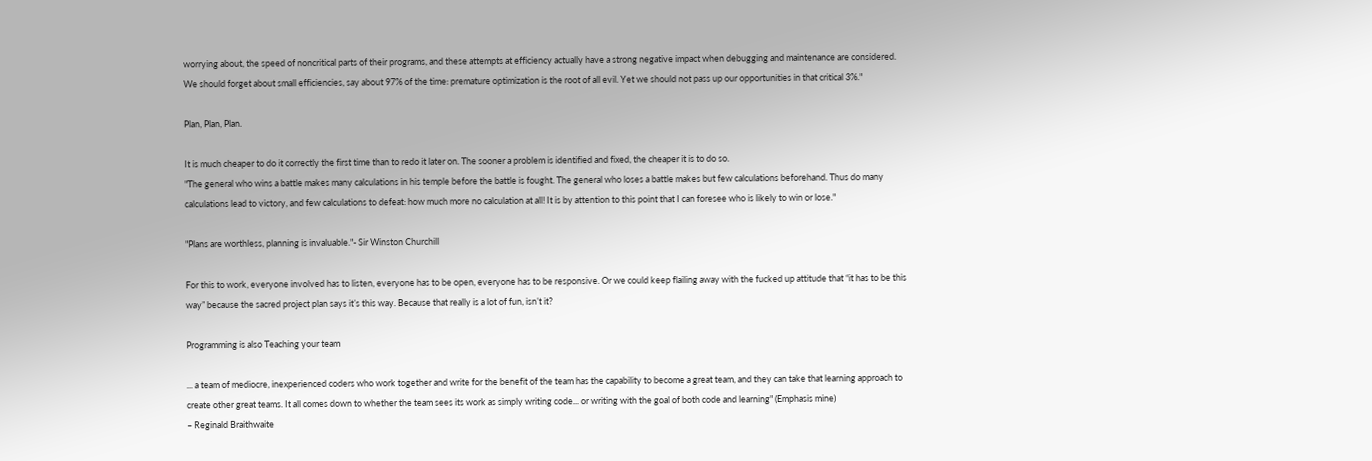worrying about, the speed of noncritical parts of their programs, and these attempts at efficiency actually have a strong negative impact when debugging and maintenance are considered. We should forget about small efficiencies, say about 97% of the time: premature optimization is the root of all evil. Yet we should not pass up our opportunities in that critical 3%."

Plan, Plan, Plan.

It is much cheaper to do it correctly the first time than to redo it later on. The sooner a problem is identified and fixed, the cheaper it is to do so.
"The general who wins a battle makes many calculations in his temple before the battle is fought. The general who loses a battle makes but few calculations beforehand. Thus do many calculations lead to victory, and few calculations to defeat: how much more no calculation at all! It is by attention to this point that I can foresee who is likely to win or lose."

"Plans are worthless, planning is invaluable."- Sir Winston Churchill

For this to work, everyone involved has to listen, everyone has to be open, everyone has to be responsive. Or we could keep flailing away with the fucked up attitude that “it has to be this way” because the sacred project plan says it’s this way. Because that really is a lot of fun, isn’t it?

Programming is also Teaching your team

... a team of mediocre, inexperienced coders who work together and write for the benefit of the team has the capability to become a great team, and they can take that learning approach to create other great teams. It all comes down to whether the team sees its work as simply writing code... or writing with the goal of both code and learning" (Emphasis mine)
– Reginald Braithwaite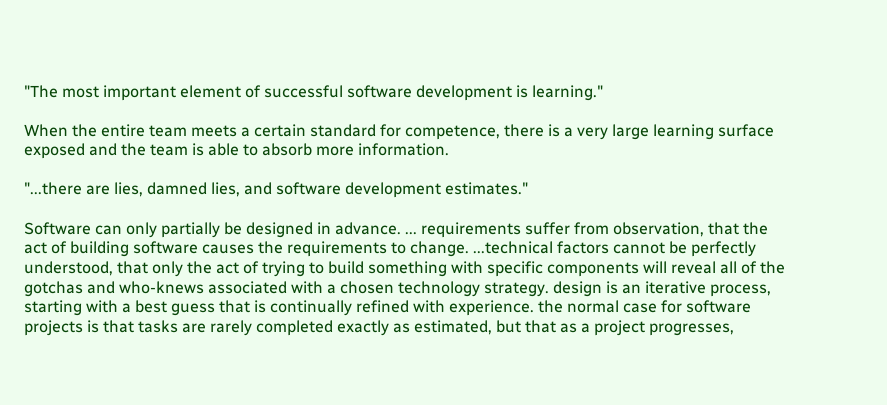"The most important element of successful software development is learning."

When the entire team meets a certain standard for competence, there is a very large learning surface exposed and the team is able to absorb more information.

"...there are lies, damned lies, and software development estimates."

Software can only partially be designed in advance. ... requirements suffer from observation, that the act of building software causes the requirements to change. ...technical factors cannot be perfectly understood, that only the act of trying to build something with specific components will reveal all of the gotchas and who-knews associated with a chosen technology strategy. design is an iterative process, starting with a best guess that is continually refined with experience. the normal case for software projects is that tasks are rarely completed exactly as estimated, but that as a project progresses,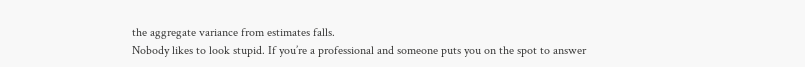the aggregate variance from estimates falls.
Nobody likes to look stupid. If you’re a professional and someone puts you on the spot to answer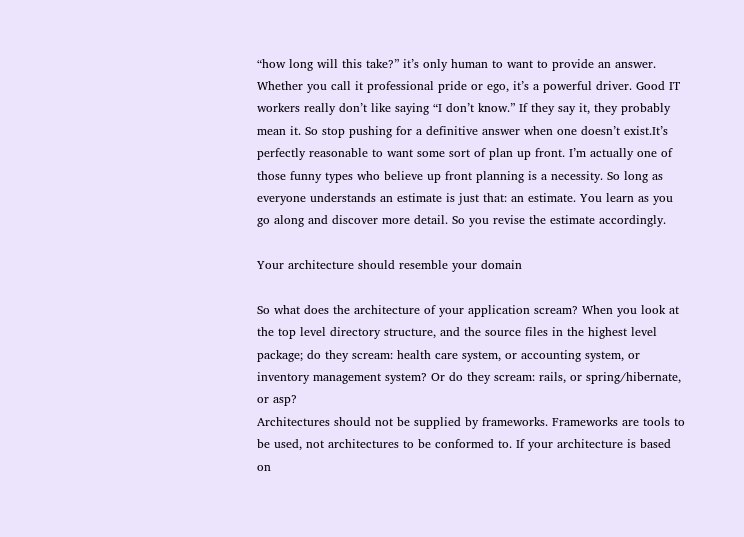“how long will this take?” it’s only human to want to provide an answer. Whether you call it professional pride or ego, it’s a powerful driver. Good IT workers really don’t like saying “I don’t know.” If they say it, they probably mean it. So stop pushing for a definitive answer when one doesn’t exist.It’s perfectly reasonable to want some sort of plan up front. I’m actually one of those funny types who believe up front planning is a necessity. So long as everyone understands an estimate is just that: an estimate. You learn as you go along and discover more detail. So you revise the estimate accordingly.

Your architecture should resemble your domain

So what does the architecture of your application scream? When you look at the top level directory structure, and the source files in the highest level package; do they scream: health care system, or accounting system, or inventory management system? Or do they scream: rails, or spring/hibernate, or asp?
Architectures should not be supplied by frameworks. Frameworks are tools to be used, not architectures to be conformed to. If your architecture is based on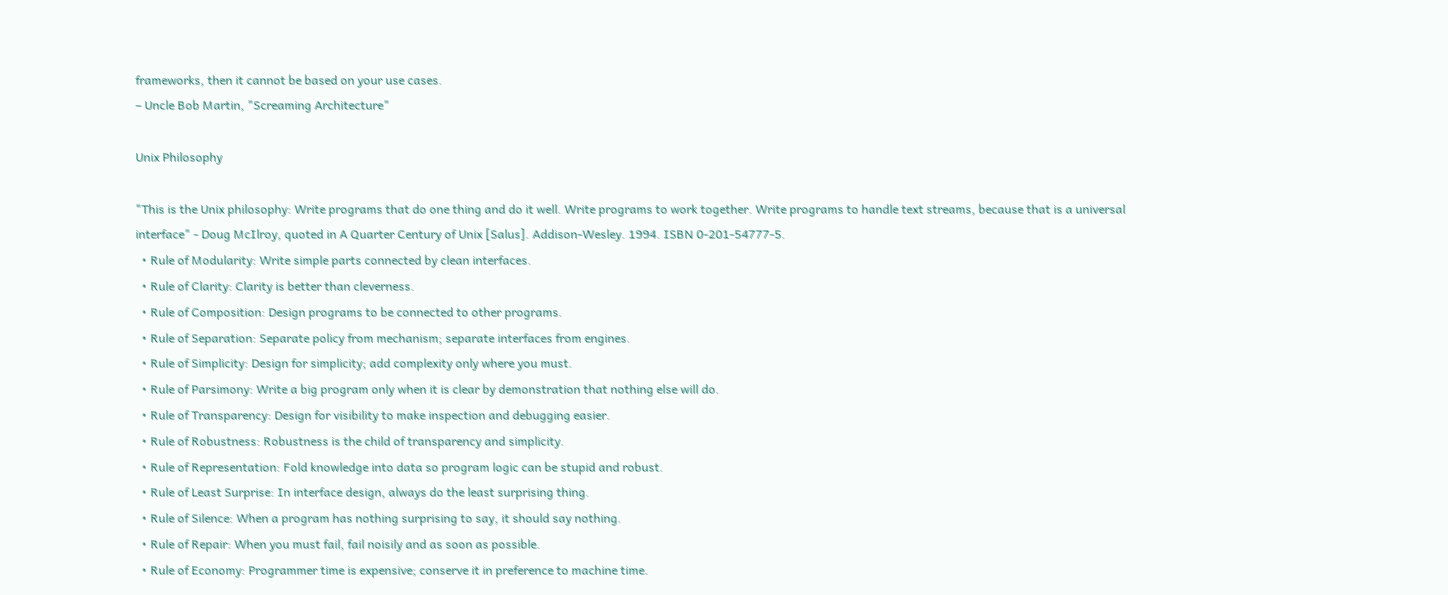frameworks, then it cannot be based on your use cases.
– Uncle Bob Martin, "Screaming Architecture"

Unix Philosophy

"This is the Unix philosophy: Write programs that do one thing and do it well. Write programs to work together. Write programs to handle text streams, because that is a universal interface" - Doug McIlroy, quoted in A Quarter Century of Unix [Salus]. Addison-Wesley. 1994. ISBN 0-201-54777-5.
  • Rule of Modularity: Write simple parts connected by clean interfaces.
  • Rule of Clarity: Clarity is better than cleverness.
  • Rule of Composition: Design programs to be connected to other programs.
  • Rule of Separation: Separate policy from mechanism; separate interfaces from engines.
  • Rule of Simplicity: Design for simplicity; add complexity only where you must.
  • Rule of Parsimony: Write a big program only when it is clear by demonstration that nothing else will do.
  • Rule of Transparency: Design for visibility to make inspection and debugging easier.
  • Rule of Robustness: Robustness is the child of transparency and simplicity.
  • Rule of Representation: Fold knowledge into data so program logic can be stupid and robust.
  • Rule of Least Surprise: In interface design, always do the least surprising thing.
  • Rule of Silence: When a program has nothing surprising to say, it should say nothing.
  • Rule of Repair: When you must fail, fail noisily and as soon as possible.
  • Rule of Economy: Programmer time is expensive; conserve it in preference to machine time.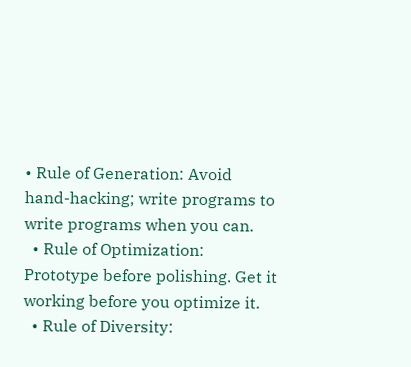• Rule of Generation: Avoid hand-hacking; write programs to write programs when you can.
  • Rule of Optimization: Prototype before polishing. Get it working before you optimize it.
  • Rule of Diversity: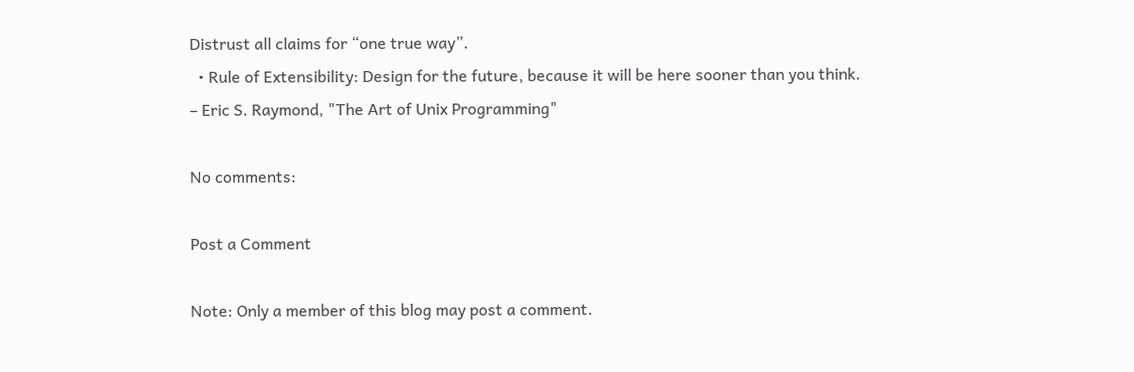Distrust all claims for “one true way”.
  • Rule of Extensibility: Design for the future, because it will be here sooner than you think.
– Eric S. Raymond, "The Art of Unix Programming"

No comments:

Post a Comment

Note: Only a member of this blog may post a comment.